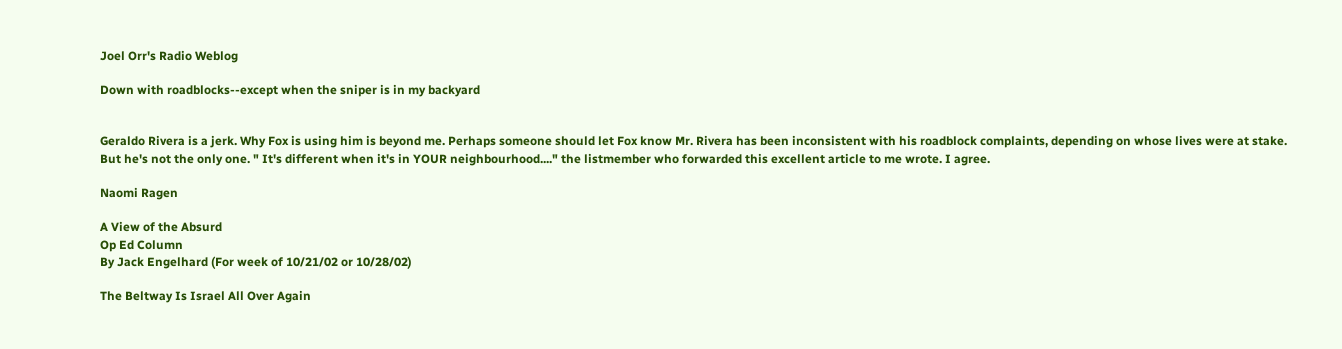Joel Orr's Radio Weblog

Down with roadblocks--except when the sniper is in my backyard


Geraldo Rivera is a jerk. Why Fox is using him is beyond me. Perhaps someone should let Fox know Mr. Rivera has been inconsistent with his roadblock complaints, depending on whose lives were at stake. But he's not the only one. " It's different when it's in YOUR neighbourhood...." the listmember who forwarded this excellent article to me wrote. I agree.

Naomi Ragen

A View of the Absurd
Op Ed Column
By Jack Engelhard (For week of 10/21/02 or 10/28/02)

The Beltway Is Israel All Over Again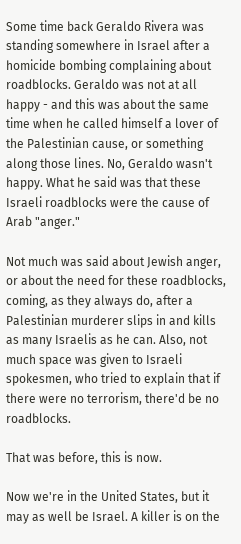Some time back Geraldo Rivera was standing somewhere in Israel after a homicide bombing complaining about roadblocks. Geraldo was not at all happy - and this was about the same time when he called himself a lover of the Palestinian cause, or something along those lines. No, Geraldo wasn't happy. What he said was that these Israeli roadblocks were the cause of Arab "anger."

Not much was said about Jewish anger, or about the need for these roadblocks, coming, as they always do, after a Palestinian murderer slips in and kills as many Israelis as he can. Also, not much space was given to Israeli spokesmen, who tried to explain that if there were no terrorism, there'd be no roadblocks.

That was before, this is now.

Now we're in the United States, but it may as well be Israel. A killer is on the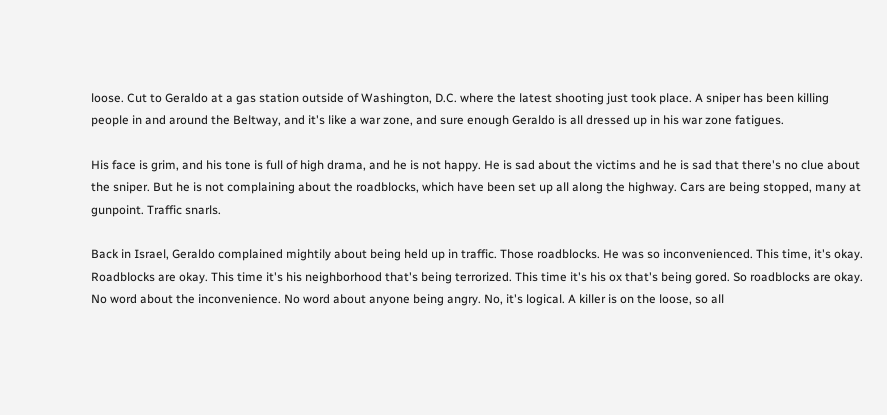loose. Cut to Geraldo at a gas station outside of Washington, D.C. where the latest shooting just took place. A sniper has been killing people in and around the Beltway, and it's like a war zone, and sure enough Geraldo is all dressed up in his war zone fatigues.

His face is grim, and his tone is full of high drama, and he is not happy. He is sad about the victims and he is sad that there's no clue about the sniper. But he is not complaining about the roadblocks, which have been set up all along the highway. Cars are being stopped, many at gunpoint. Traffic snarls.

Back in Israel, Geraldo complained mightily about being held up in traffic. Those roadblocks. He was so inconvenienced. This time, it's okay. Roadblocks are okay. This time it's his neighborhood that's being terrorized. This time it's his ox that's being gored. So roadblocks are okay. No word about the inconvenience. No word about anyone being angry. No, it's logical. A killer is on the loose, so all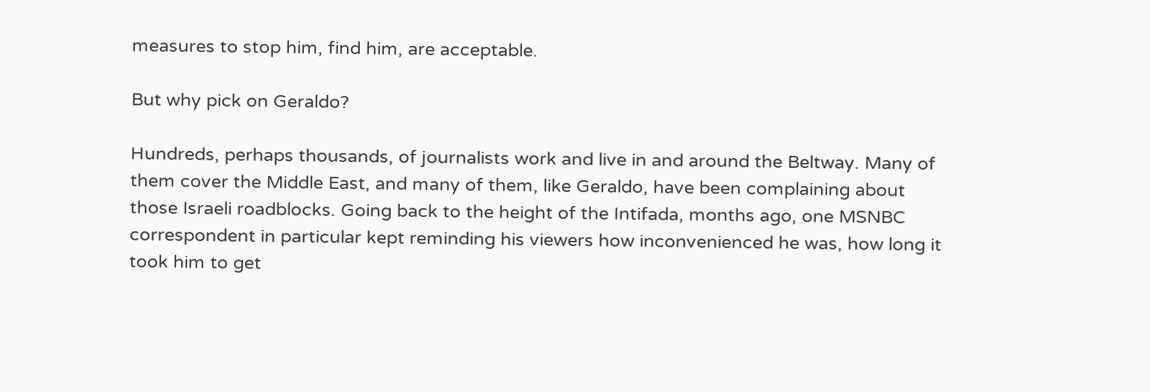measures to stop him, find him, are acceptable.

But why pick on Geraldo?

Hundreds, perhaps thousands, of journalists work and live in and around the Beltway. Many of them cover the Middle East, and many of them, like Geraldo, have been complaining about those Israeli roadblocks. Going back to the height of the Intifada, months ago, one MSNBC correspondent in particular kept reminding his viewers how inconvenienced he was, how long it took him to get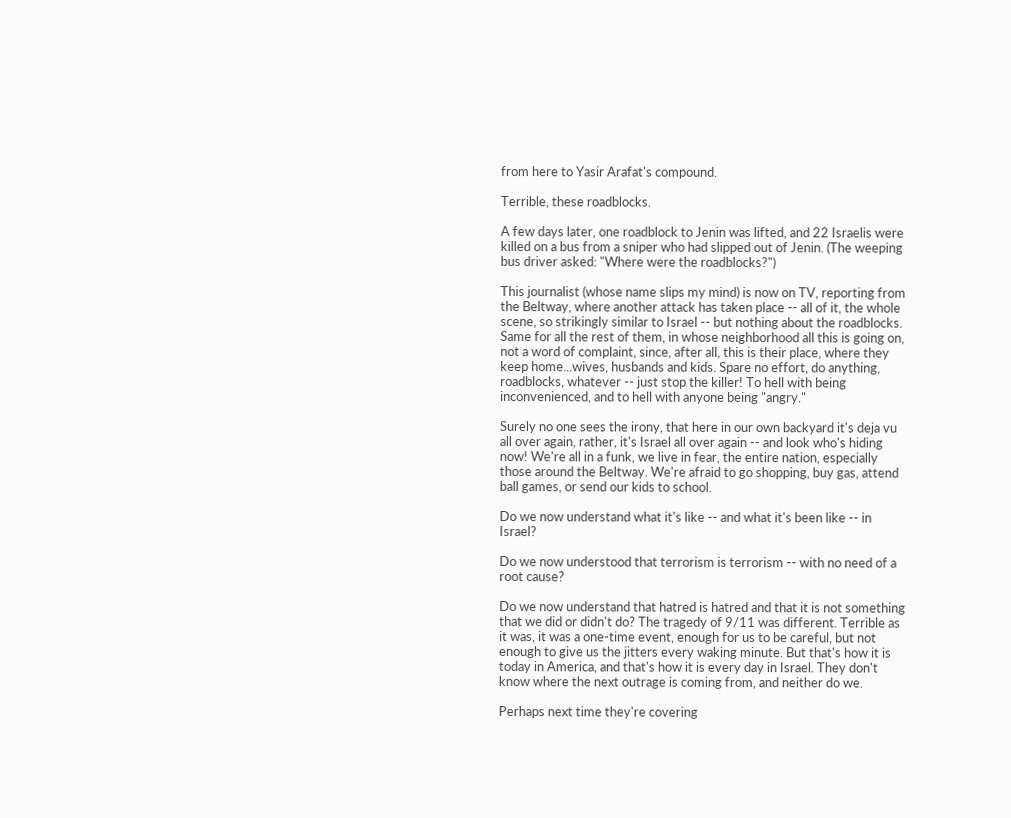from here to Yasir Arafat's compound.

Terrible, these roadblocks.

A few days later, one roadblock to Jenin was lifted, and 22 Israelis were killed on a bus from a sniper who had slipped out of Jenin. (The weeping bus driver asked: "Where were the roadblocks?")

This journalist (whose name slips my mind) is now on TV, reporting from the Beltway, where another attack has taken place -- all of it, the whole scene, so strikingly similar to Israel -- but nothing about the roadblocks. Same for all the rest of them, in whose neighborhood all this is going on, not a word of complaint, since, after all, this is their place, where they keep home...wives, husbands and kids. Spare no effort, do anything, roadblocks, whatever -- just stop the killer! To hell with being inconvenienced, and to hell with anyone being "angry."

Surely no one sees the irony, that here in our own backyard it's deja vu all over again, rather, it's Israel all over again -- and look who's hiding now! We're all in a funk, we live in fear, the entire nation, especially those around the Beltway. We're afraid to go shopping, buy gas, attend ball games, or send our kids to school.

Do we now understand what it's like -- and what it's been like -- in Israel?

Do we now understood that terrorism is terrorism -- with no need of a root cause?

Do we now understand that hatred is hatred and that it is not something that we did or didn't do? The tragedy of 9/11 was different. Terrible as it was, it was a one-time event, enough for us to be careful, but not enough to give us the jitters every waking minute. But that's how it is today in America, and that's how it is every day in Israel. They don't know where the next outrage is coming from, and neither do we.

Perhaps next time they're covering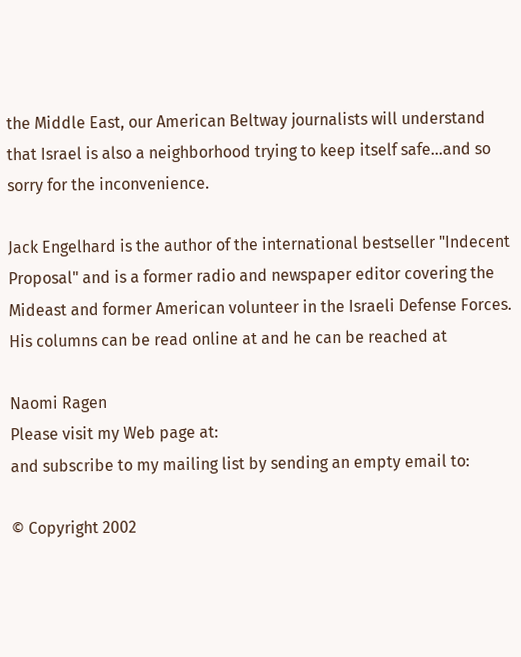the Middle East, our American Beltway journalists will understand that Israel is also a neighborhood trying to keep itself safe...and so sorry for the inconvenience.

Jack Engelhard is the author of the international bestseller "Indecent Proposal" and is a former radio and newspaper editor covering the Mideast and former American volunteer in the Israeli Defense Forces. His columns can be read online at and he can be reached at

Naomi Ragen
Please visit my Web page at:
and subscribe to my mailing list by sending an empty email to:

© Copyright 2002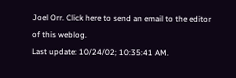Joel Orr. Click here to send an email to the editor of this weblog.
Last update: 10/24/02; 10:35:41 AM.